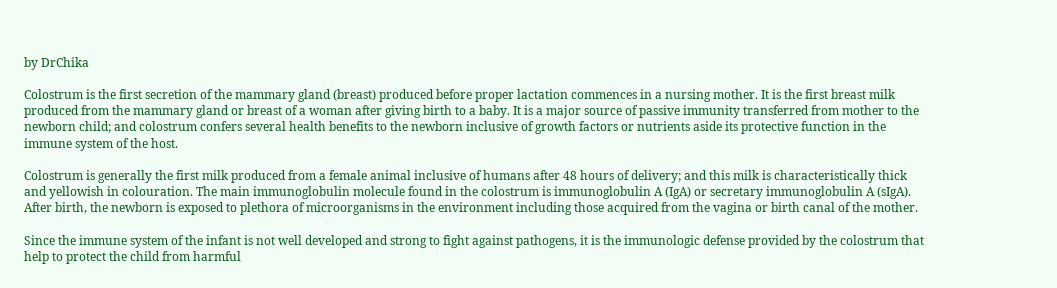by DrChika

Colostrum is the first secretion of the mammary gland (breast) produced before proper lactation commences in a nursing mother. It is the first breast milk produced from the mammary gland or breast of a woman after giving birth to a baby. It is a major source of passive immunity transferred from mother to the newborn child; and colostrum confers several health benefits to the newborn inclusive of growth factors or nutrients aside its protective function in the immune system of the host.

Colostrum is generally the first milk produced from a female animal inclusive of humans after 48 hours of delivery; and this milk is characteristically thick and yellowish in colouration. The main immunoglobulin molecule found in the colostrum is immunoglobulin A (IgA) or secretary immunoglobulin A (sIgA). After birth, the newborn is exposed to plethora of microorganisms in the environment including those acquired from the vagina or birth canal of the mother.

Since the immune system of the infant is not well developed and strong to fight against pathogens, it is the immunologic defense provided by the colostrum that help to protect the child from harmful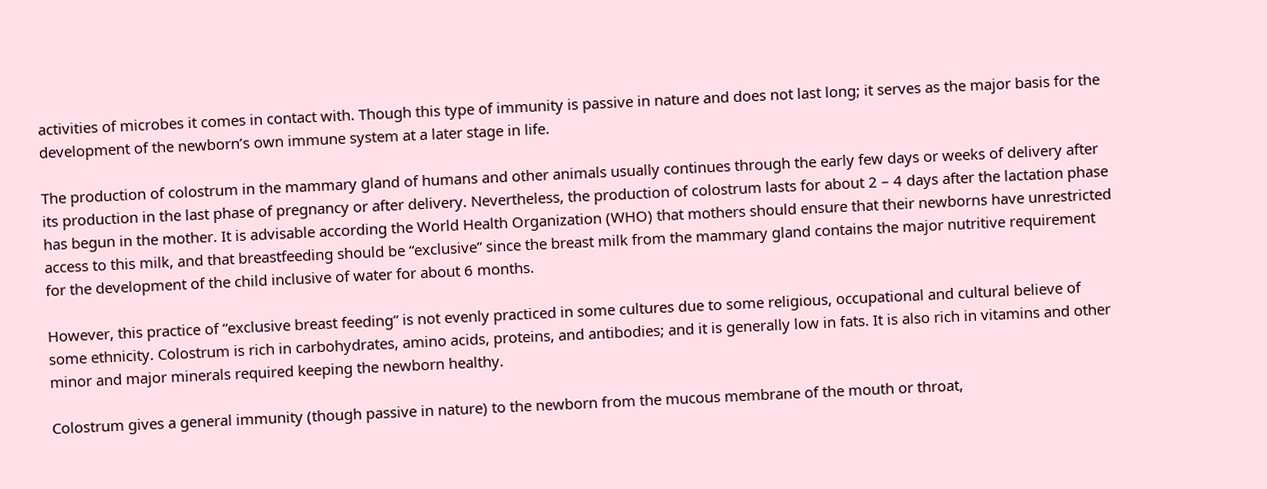activities of microbes it comes in contact with. Though this type of immunity is passive in nature and does not last long; it serves as the major basis for the development of the newborn’s own immune system at a later stage in life.

The production of colostrum in the mammary gland of humans and other animals usually continues through the early few days or weeks of delivery after its production in the last phase of pregnancy or after delivery. Nevertheless, the production of colostrum lasts for about 2 – 4 days after the lactation phase has begun in the mother. It is advisable according the World Health Organization (WHO) that mothers should ensure that their newborns have unrestricted access to this milk, and that breastfeeding should be “exclusive” since the breast milk from the mammary gland contains the major nutritive requirement for the development of the child inclusive of water for about 6 months.

However, this practice of “exclusive breast feeding” is not evenly practiced in some cultures due to some religious, occupational and cultural believe of some ethnicity. Colostrum is rich in carbohydrates, amino acids, proteins, and antibodies; and it is generally low in fats. It is also rich in vitamins and other minor and major minerals required keeping the newborn healthy.

Colostrum gives a general immunity (though passive in nature) to the newborn from the mucous membrane of the mouth or throat,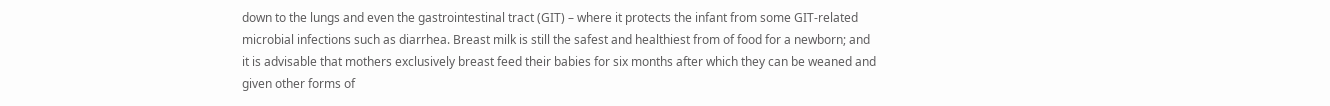down to the lungs and even the gastrointestinal tract (GIT) – where it protects the infant from some GIT-related microbial infections such as diarrhea. Breast milk is still the safest and healthiest from of food for a newborn; and it is advisable that mothers exclusively breast feed their babies for six months after which they can be weaned and given other forms of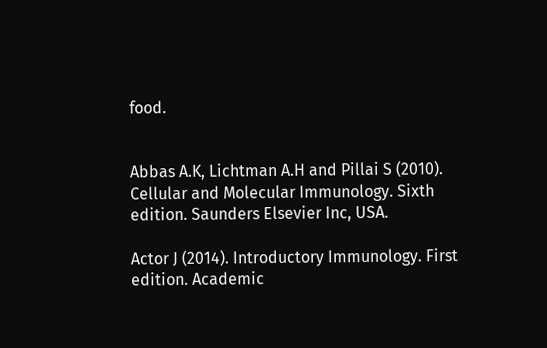food.


Abbas A.K, Lichtman A.H and Pillai S (2010). Cellular and Molecular Immunology. Sixth edition. Saunders Elsevier Inc, USA.

Actor J (2014). Introductory Immunology. First edition. Academic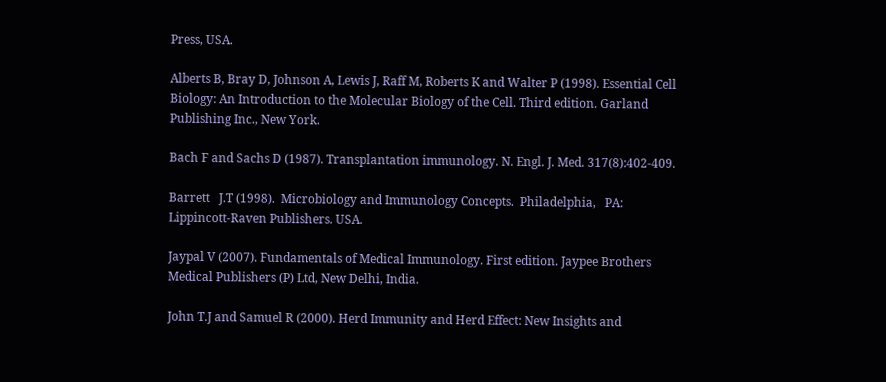Press, USA.

Alberts B, Bray D, Johnson A, Lewis J, Raff M, Roberts K and Walter P (1998). Essential Cell Biology: An Introduction to the Molecular Biology of the Cell. Third edition. Garland Publishing Inc., New York.

Bach F and Sachs D (1987). Transplantation immunology. N. Engl. J. Med. 317(8):402-409.

Barrett   J.T (1998).  Microbiology and Immunology Concepts.  Philadelphia,   PA:  Lippincott-Raven Publishers. USA.

Jaypal V (2007). Fundamentals of Medical Immunology. First edition. Jaypee Brothers Medical Publishers (P) Ltd, New Delhi, India.

John T.J and Samuel R (2000). Herd Immunity and Herd Effect: New Insights and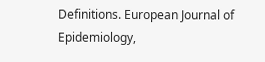Definitions. European Journal of Epidemiology,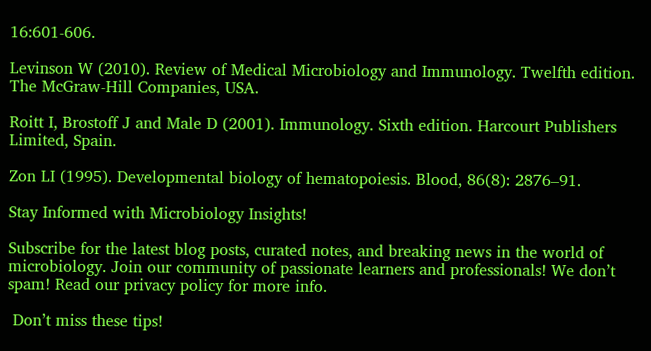16:601-606.

Levinson W (2010). Review of Medical Microbiology and Immunology. Twelfth edition. The McGraw-Hill Companies, USA.

Roitt I, Brostoff J and Male D (2001). Immunology. Sixth edition. Harcourt Publishers Limited, Spain.

Zon LI (1995). Developmental biology of hematopoiesis. Blood, 86(8): 2876–91.

Stay Informed with Microbiology Insights!

Subscribe for the latest blog posts, curated notes, and breaking news in the world of microbiology. Join our community of passionate learners and professionals! We don’t spam! Read our privacy policy for more info.

 Don’t miss these tips!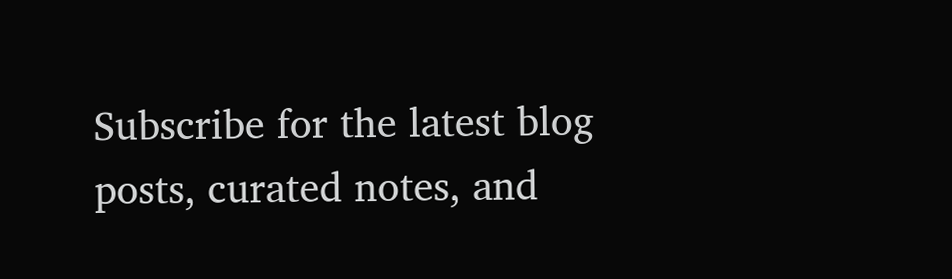Subscribe for the latest blog posts, curated notes, and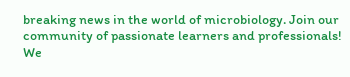breaking news in the world of microbiology. Join our community of passionate learners and professionals! We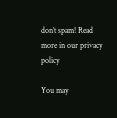don’t spam! Read more in our privacy policy

You may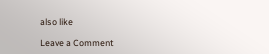also like

Leave a Comment